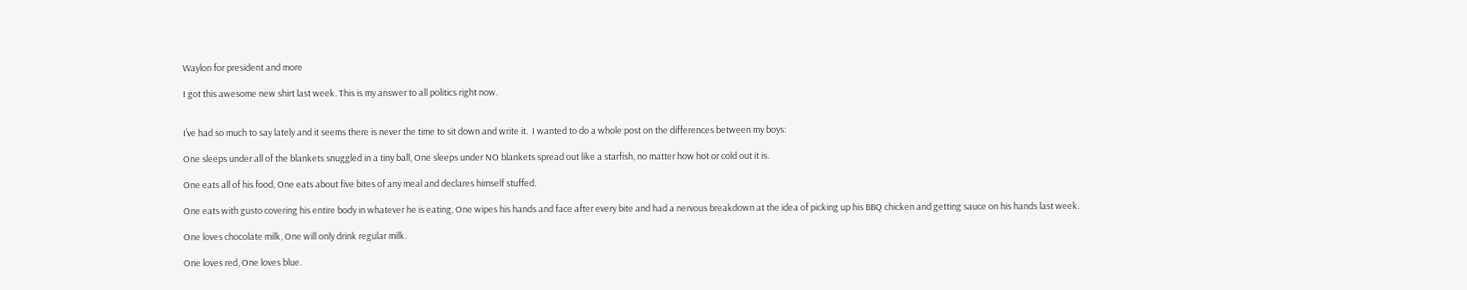Waylon for president and more

I got this awesome new shirt last week. This is my answer to all politics right now.


I’ve had so much to say lately and it seems there is never the time to sit down and write it.  I wanted to do a whole post on the differences between my boys:

One sleeps under all of the blankets snuggled in a tiny ball, One sleeps under NO blankets spread out like a starfish, no matter how hot or cold out it is.

One eats all of his food, One eats about five bites of any meal and declares himself stuffed.

One eats with gusto covering his entire body in whatever he is eating, One wipes his hands and face after every bite and had a nervous breakdown at the idea of picking up his BBQ chicken and getting sauce on his hands last week.

One loves chocolate milk, One will only drink regular milk.

One loves red, One loves blue.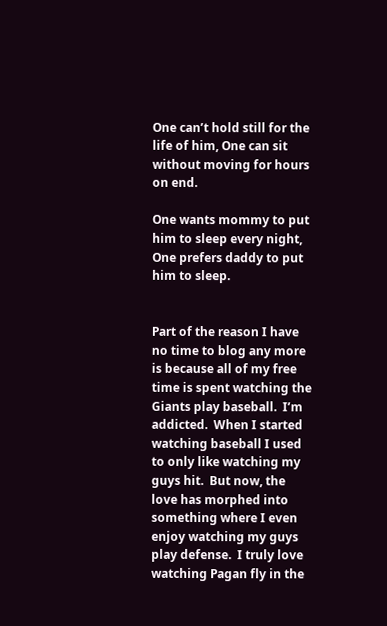One can’t hold still for the life of him, One can sit without moving for hours on end.

One wants mommy to put him to sleep every night, One prefers daddy to put him to sleep.


Part of the reason I have no time to blog any more is because all of my free time is spent watching the Giants play baseball.  I’m addicted.  When I started watching baseball I used to only like watching my guys hit.  But now, the love has morphed into something where I even enjoy watching my guys play defense.  I truly love watching Pagan fly in the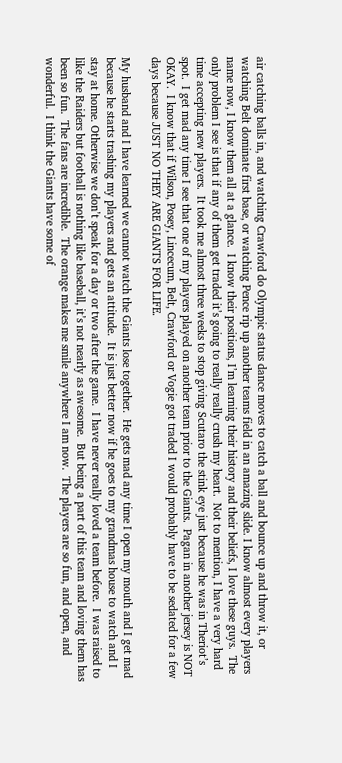air catching balls in, and watching Crawford do Olympic status dance moves to catch a ball and bounce up and throw it, or watching Belt dominate first base, or watching Pence rip up another teams field in an amazing slide. I know almost every players name now, I know them all at a glance.  I know their positions, I’m learning their history and their beliefs, I love these guys.  The only problem I see is that if any of them get traded it’s going to really really crush my heart.  Not to mention, I have a very hard time accepting new players.  It took me almost three weeks to stop giving Scutaro the stink eye just because he was in Theriot’s spot.  I get mad any time I see that one of my players played on another team prior to the Giants.  Pagan in another jersey is NOT OKAY.  I know that if Wilson, Posey, Lincecum, Belt, Crawford or Vogie got traded I would probably have to be sedated for a few days because JUST NO THEY ARE GIANTS FOR LIFE.

My husband and I have learned we cannot watch the Giants lose together.  He gets mad any time I open my mouth and I get mad because he starts trashing my players and gets an attitude.  It is just better now if he goes to my grandmas house to watch and I stay at home. Otherwise we don’t speak for a day or two after the game.  I have never really loved a team before.  I was raised to like the Raiders but football is nothing like baseball, it’s not nearly as awesome.  But being a part of this team and loving them has been so fun.  The fans are incredible.  The orange makes me smile anywhere I am now.  The players are so fun, and open, and wonderful.  I think the Giants have some of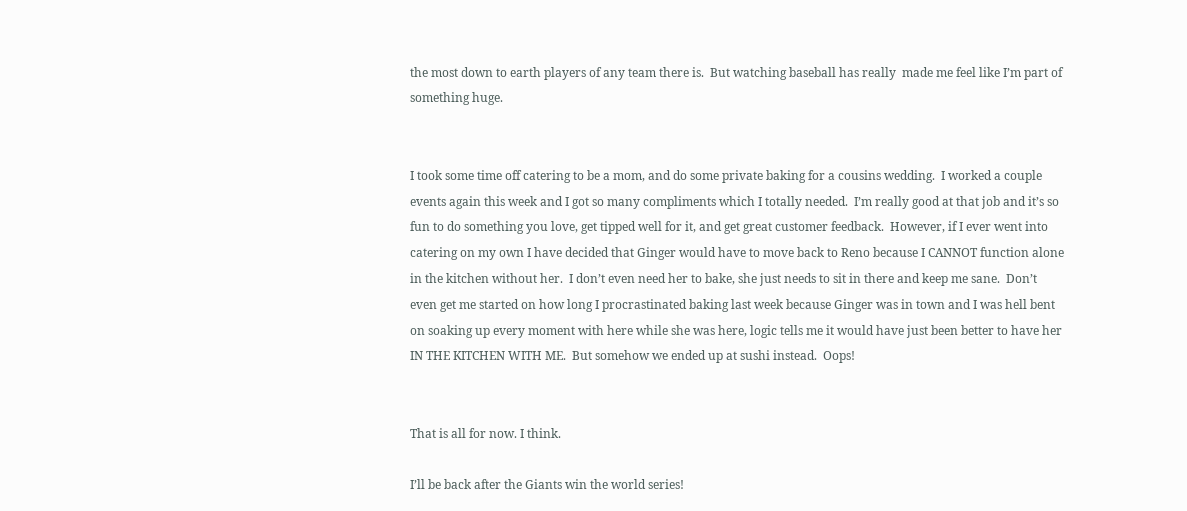the most down to earth players of any team there is.  But watching baseball has really  made me feel like I’m part of something huge.


I took some time off catering to be a mom, and do some private baking for a cousins wedding.  I worked a couple events again this week and I got so many compliments which I totally needed.  I’m really good at that job and it’s so fun to do something you love, get tipped well for it, and get great customer feedback.  However, if I ever went into catering on my own I have decided that Ginger would have to move back to Reno because I CANNOT function alone in the kitchen without her.  I don’t even need her to bake, she just needs to sit in there and keep me sane.  Don’t even get me started on how long I procrastinated baking last week because Ginger was in town and I was hell bent on soaking up every moment with here while she was here, logic tells me it would have just been better to have her IN THE KITCHEN WITH ME.  But somehow we ended up at sushi instead.  Oops!


That is all for now. I think.

I’ll be back after the Giants win the world series!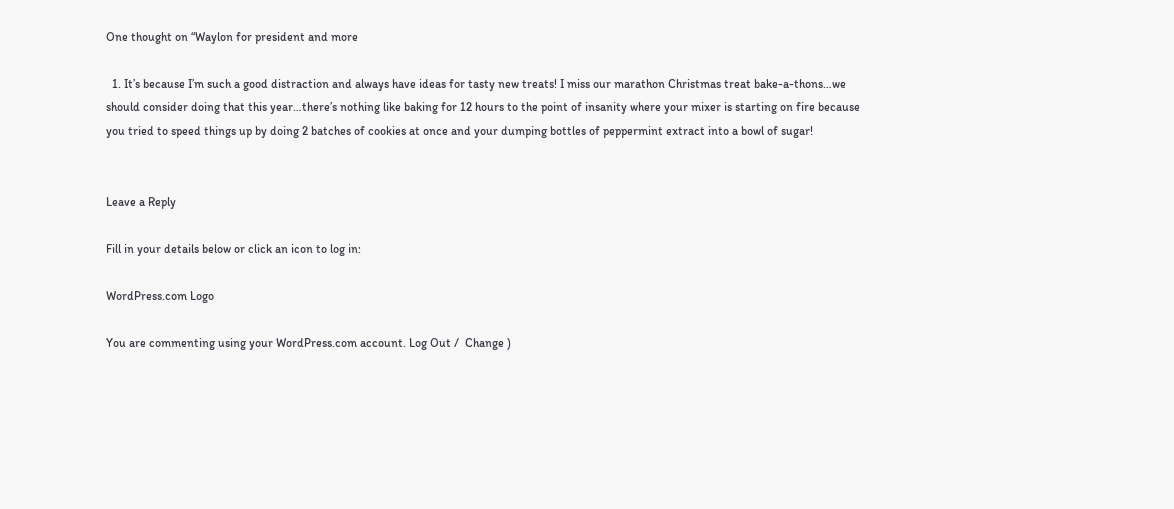One thought on “Waylon for president and more

  1. It’s because I’m such a good distraction and always have ideas for tasty new treats! I miss our marathon Christmas treat bake-a-thons…we should consider doing that this year…there’s nothing like baking for 12 hours to the point of insanity where your mixer is starting on fire because you tried to speed things up by doing 2 batches of cookies at once and your dumping bottles of peppermint extract into a bowl of sugar!


Leave a Reply

Fill in your details below or click an icon to log in:

WordPress.com Logo

You are commenting using your WordPress.com account. Log Out /  Change )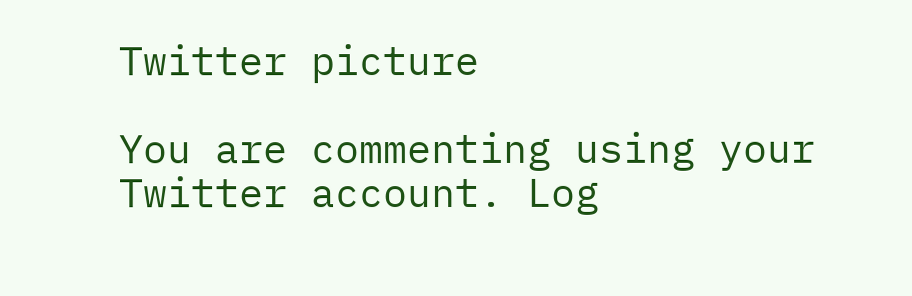Twitter picture

You are commenting using your Twitter account. Log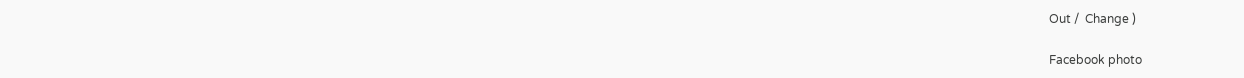Out /  Change )

Facebook photo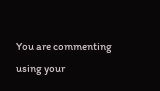You are commenting using your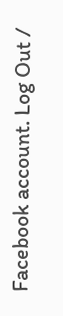Facebook account. Log Out /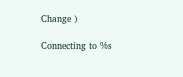Change )

Connecting to %s